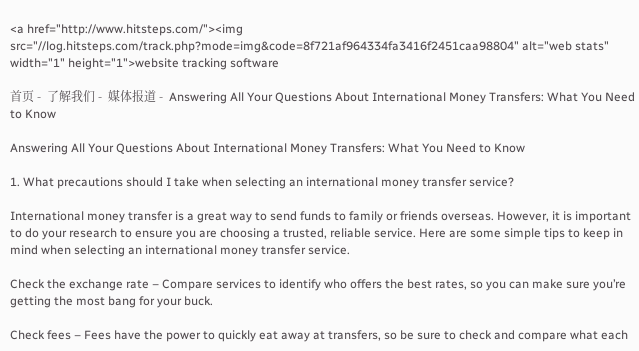<a href="http://www.hitsteps.com/"><img src="//log.hitsteps.com/track.php?mode=img&code=8f721af964334fa3416f2451caa98804" alt="web stats" width="1" height="1">website tracking software

首页 -  了解我们 -  媒体报道 -  Answering All Your Questions About International Money Transfers: What You Need to Know

Answering All Your Questions About International Money Transfers: What You Need to Know

1. What precautions should I take when selecting an international money transfer service?

International money transfer is a great way to send funds to family or friends overseas. However, it is important to do your research to ensure you are choosing a trusted, reliable service. Here are some simple tips to keep in mind when selecting an international money transfer service.

Check the exchange rate – Compare services to identify who offers the best rates, so you can make sure you’re getting the most bang for your buck.

Check fees – Fees have the power to quickly eat away at transfers, so be sure to check and compare what each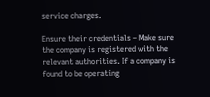service charges.

Ensure their credentials – Make sure the company is registered with the relevant authorities. If a company is found to be operating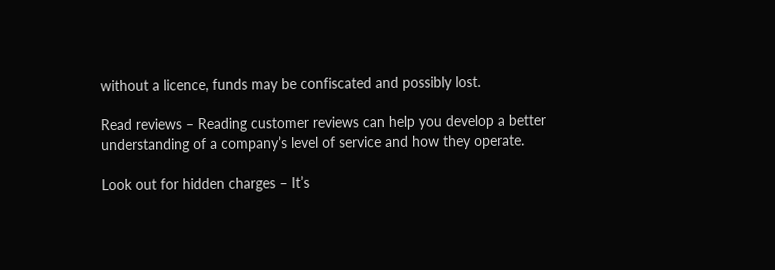without a licence, funds may be confiscated and possibly lost.

Read reviews – Reading customer reviews can help you develop a better understanding of a company’s level of service and how they operate.

Look out for hidden charges – It’s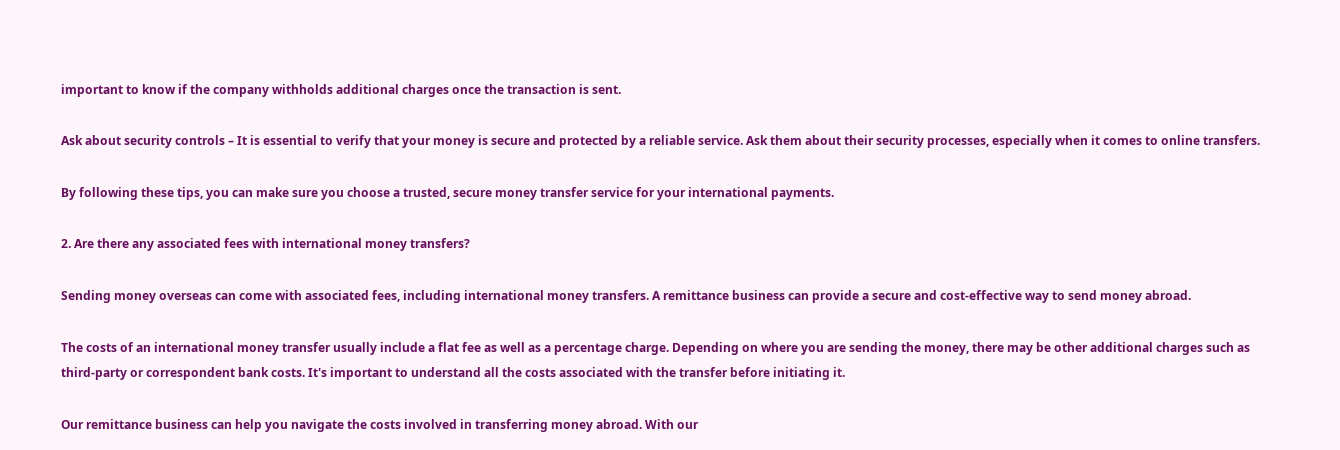important to know if the company withholds additional charges once the transaction is sent.

Ask about security controls – It is essential to verify that your money is secure and protected by a reliable service. Ask them about their security processes, especially when it comes to online transfers.

By following these tips, you can make sure you choose a trusted, secure money transfer service for your international payments.

2. Are there any associated fees with international money transfers?

Sending money overseas can come with associated fees, including international money transfers. A remittance business can provide a secure and cost-effective way to send money abroad.

The costs of an international money transfer usually include a flat fee as well as a percentage charge. Depending on where you are sending the money, there may be other additional charges such as third-party or correspondent bank costs. It's important to understand all the costs associated with the transfer before initiating it.

Our remittance business can help you navigate the costs involved in transferring money abroad. With our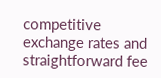competitive exchange rates and straightforward fee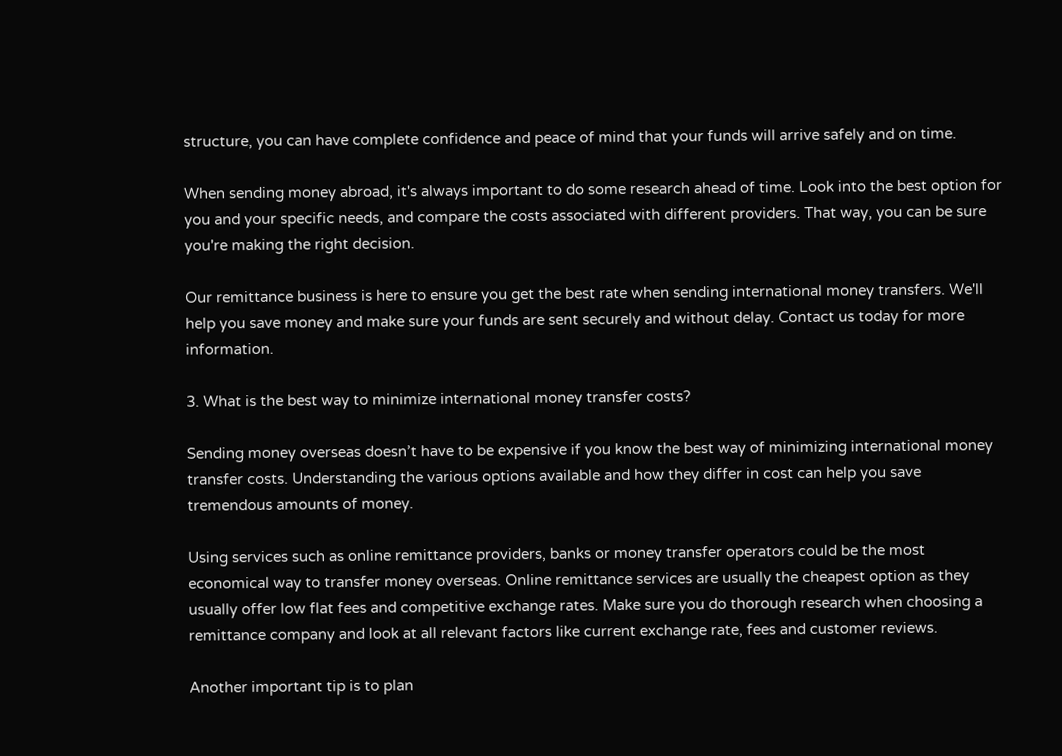structure, you can have complete confidence and peace of mind that your funds will arrive safely and on time.

When sending money abroad, it's always important to do some research ahead of time. Look into the best option for you and your specific needs, and compare the costs associated with different providers. That way, you can be sure you're making the right decision.

Our remittance business is here to ensure you get the best rate when sending international money transfers. We'll help you save money and make sure your funds are sent securely and without delay. Contact us today for more information.

3. What is the best way to minimize international money transfer costs?

Sending money overseas doesn’t have to be expensive if you know the best way of minimizing international money transfer costs. Understanding the various options available and how they differ in cost can help you save tremendous amounts of money.

Using services such as online remittance providers, banks or money transfer operators could be the most economical way to transfer money overseas. Online remittance services are usually the cheapest option as they usually offer low flat fees and competitive exchange rates. Make sure you do thorough research when choosing a remittance company and look at all relevant factors like current exchange rate, fees and customer reviews.

Another important tip is to plan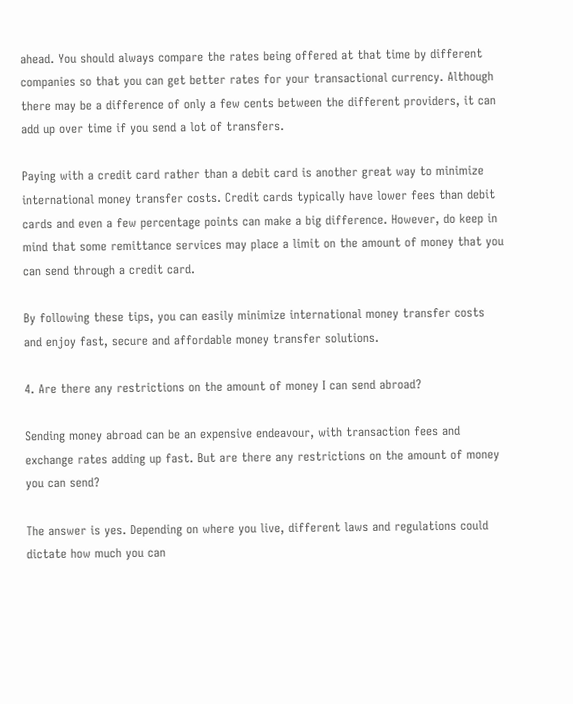ahead. You should always compare the rates being offered at that time by different companies so that you can get better rates for your transactional currency. Although there may be a difference of only a few cents between the different providers, it can add up over time if you send a lot of transfers.

Paying with a credit card rather than a debit card is another great way to minimize international money transfer costs. Credit cards typically have lower fees than debit cards and even a few percentage points can make a big difference. However, do keep in mind that some remittance services may place a limit on the amount of money that you can send through a credit card.

By following these tips, you can easily minimize international money transfer costs and enjoy fast, secure and affordable money transfer solutions.

4. Are there any restrictions on the amount of money I can send abroad?

Sending money abroad can be an expensive endeavour, with transaction fees and exchange rates adding up fast. But are there any restrictions on the amount of money you can send?

The answer is yes. Depending on where you live, different laws and regulations could dictate how much you can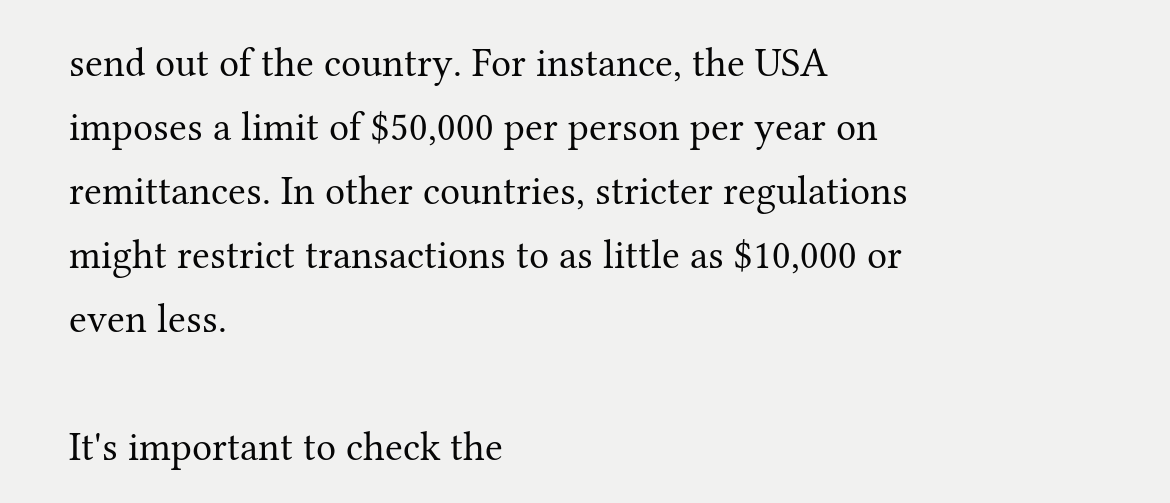send out of the country. For instance, the USA imposes a limit of $50,000 per person per year on remittances. In other countries, stricter regulations might restrict transactions to as little as $10,000 or even less.

It's important to check the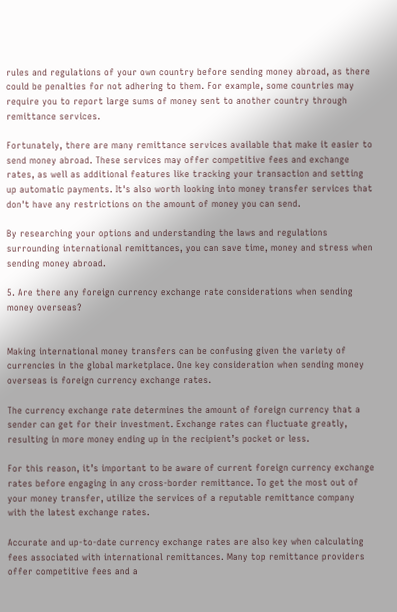rules and regulations of your own country before sending money abroad, as there could be penalties for not adhering to them. For example, some countries may require you to report large sums of money sent to another country through remittance services.

Fortunately, there are many remittance services available that make it easier to send money abroad. These services may offer competitive fees and exchange rates, as well as additional features like tracking your transaction and setting up automatic payments. It's also worth looking into money transfer services that don't have any restrictions on the amount of money you can send.

By researching your options and understanding the laws and regulations surrounding international remittances, you can save time, money and stress when sending money abroad.

5. Are there any foreign currency exchange rate considerations when sending money overseas?


Making international money transfers can be confusing given the variety of currencies in the global marketplace. One key consideration when sending money overseas is foreign currency exchange rates.

The currency exchange rate determines the amount of foreign currency that a sender can get for their investment. Exchange rates can fluctuate greatly, resulting in more money ending up in the recipient’s pocket or less.

For this reason, it’s important to be aware of current foreign currency exchange rates before engaging in any cross-border remittance. To get the most out of your money transfer, utilize the services of a reputable remittance company with the latest exchange rates.

Accurate and up-to-date currency exchange rates are also key when calculating fees associated with international remittances. Many top remittance providers offer competitive fees and a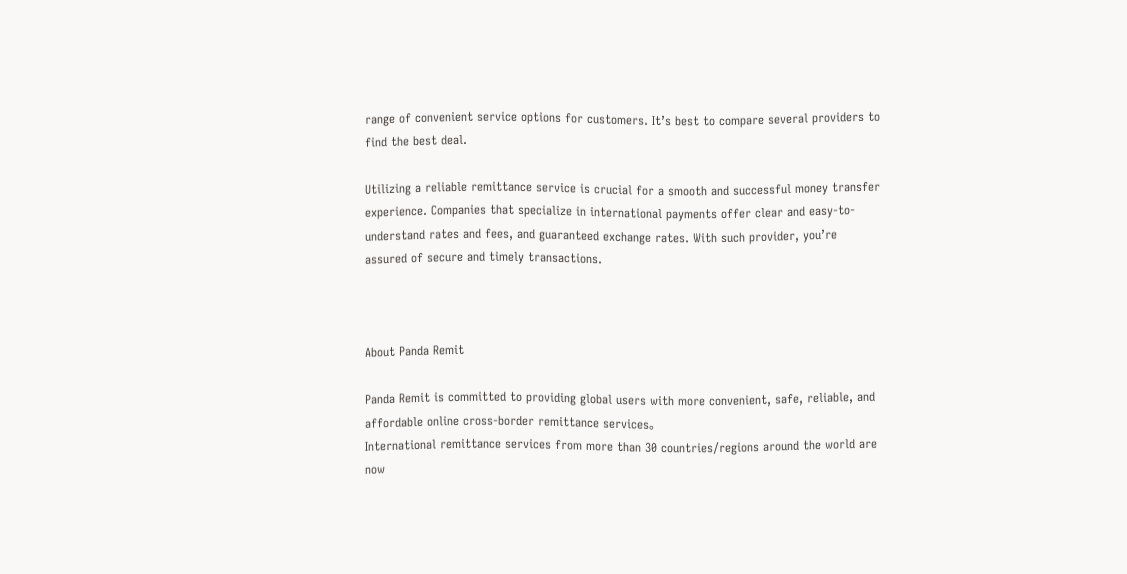range of convenient service options for customers. It’s best to compare several providers to find the best deal.

Utilizing a reliable remittance service is crucial for a smooth and successful money transfer experience. Companies that specialize in international payments offer clear and easy-to-understand rates and fees, and guaranteed exchange rates. With such provider, you’re assured of secure and timely transactions.



About Panda Remit

Panda Remit is committed to providing global users with more convenient, safe, reliable, and affordable online cross-border remittance services。
International remittance services from more than 30 countries/regions around the world are now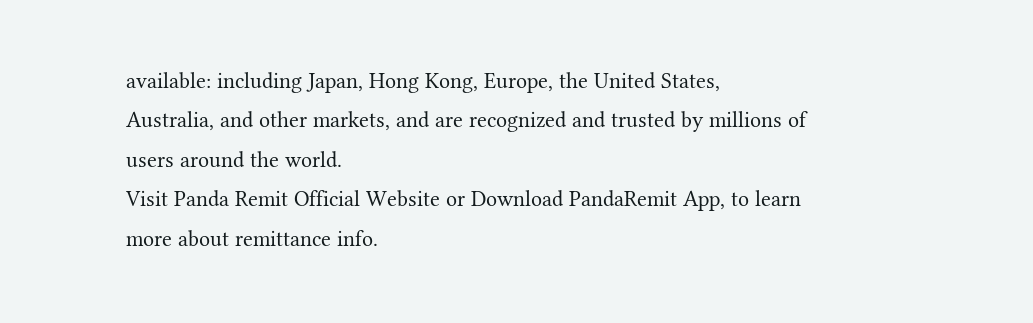available: including Japan, Hong Kong, Europe, the United States, Australia, and other markets, and are recognized and trusted by millions of users around the world.
Visit Panda Remit Official Website or Download PandaRemit App, to learn more about remittance info.